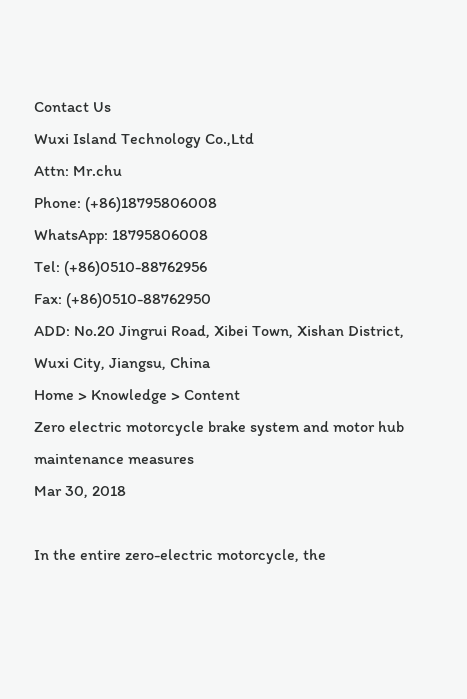Contact Us
Wuxi Island Technology Co.,Ltd
Attn: Mr.chu
Phone: (+86)18795806008
WhatsApp: 18795806008
Tel: (+86)0510-88762956
Fax: (+86)0510-88762950
ADD: No.20 Jingrui Road, Xibei Town, Xishan District, Wuxi City, Jiangsu, China
Home > Knowledge > Content
Zero electric motorcycle brake system and motor hub maintenance measures
Mar 30, 2018

In the entire zero-electric motorcycle, the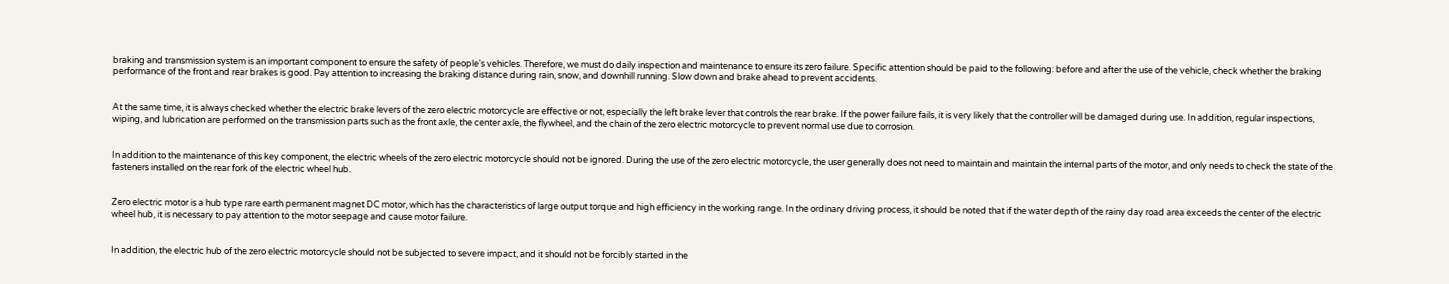braking and transmission system is an important component to ensure the safety of people's vehicles. Therefore, we must do daily inspection and maintenance to ensure its zero failure. Specific attention should be paid to the following: before and after the use of the vehicle, check whether the braking performance of the front and rear brakes is good. Pay attention to increasing the braking distance during rain, snow, and downhill running. Slow down and brake ahead to prevent accidents.


At the same time, it is always checked whether the electric brake levers of the zero electric motorcycle are effective or not, especially the left brake lever that controls the rear brake. If the power failure fails, it is very likely that the controller will be damaged during use. In addition, regular inspections, wiping, and lubrication are performed on the transmission parts such as the front axle, the center axle, the flywheel, and the chain of the zero electric motorcycle to prevent normal use due to corrosion.


In addition to the maintenance of this key component, the electric wheels of the zero electric motorcycle should not be ignored. During the use of the zero electric motorcycle, the user generally does not need to maintain and maintain the internal parts of the motor, and only needs to check the state of the fasteners installed on the rear fork of the electric wheel hub.


Zero electric motor is a hub type rare earth permanent magnet DC motor, which has the characteristics of large output torque and high efficiency in the working range. In the ordinary driving process, it should be noted that if the water depth of the rainy day road area exceeds the center of the electric wheel hub, it is necessary to pay attention to the motor seepage and cause motor failure.


In addition, the electric hub of the zero electric motorcycle should not be subjected to severe impact, and it should not be forcibly started in the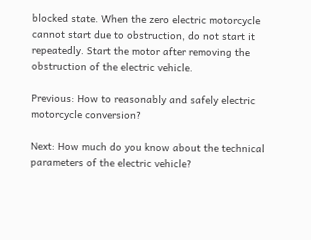blocked state. When the zero electric motorcycle cannot start due to obstruction, do not start it repeatedly. Start the motor after removing the obstruction of the electric vehicle.

Previous: How to reasonably and safely electric motorcycle conversion?

Next: How much do you know about the technical parameters of the electric vehicle?